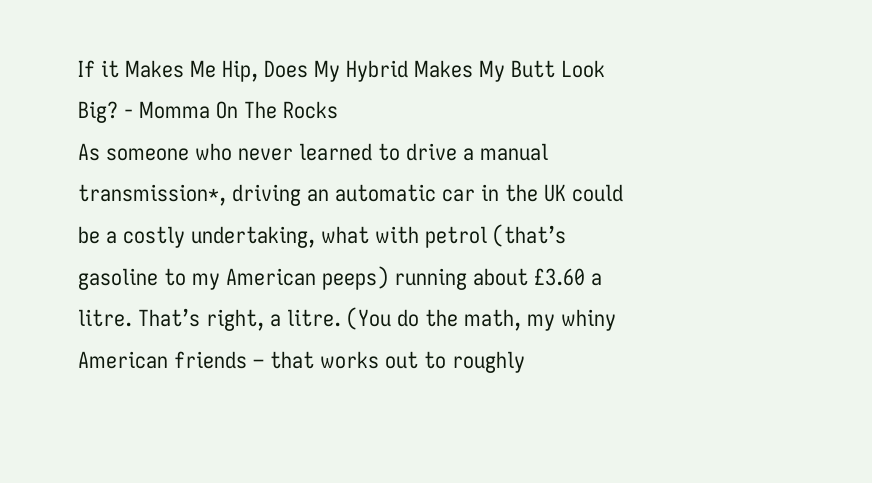If it Makes Me Hip, Does My Hybrid Makes My Butt Look Big? - Momma On The Rocks
As someone who never learned to drive a manual transmission*, driving an automatic car in the UK could be a costly undertaking, what with petrol (that’s gasoline to my American peeps) running about £3.60 a litre. That’s right, a litre. (You do the math, my whiny American friends – that works out to roughly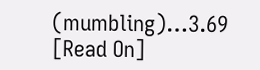(mumbling)…3.69 [Read On]